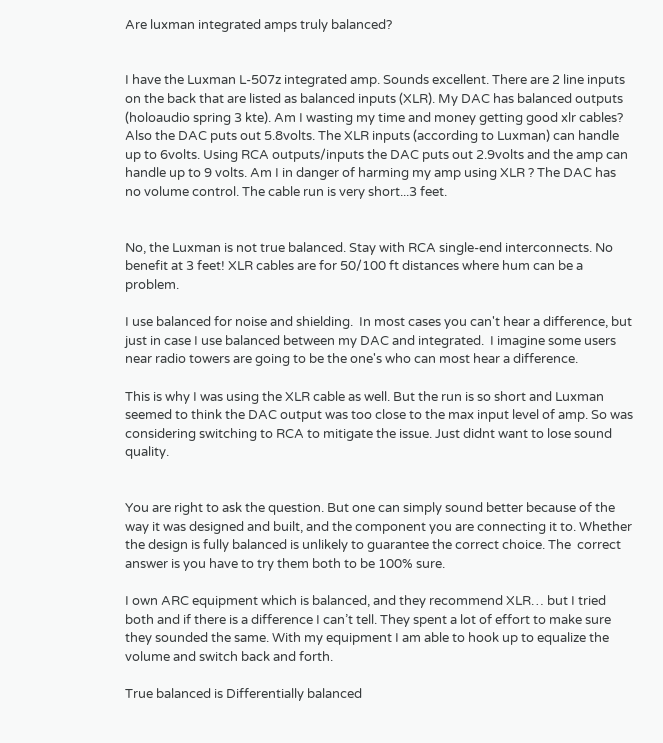Are luxman integrated amps truly balanced?


I have the Luxman L-507z integrated amp. Sounds excellent. There are 2 line inputs on the back that are listed as balanced inputs (XLR). My DAC has balanced outputs (holoaudio spring 3 kte). Am I wasting my time and money getting good xlr cables? Also the DAC puts out 5.8volts. The XLR inputs (according to Luxman) can handle up to 6volts. Using RCA outputs/inputs the DAC puts out 2.9volts and the amp can handle up to 9 volts. Am I in danger of harming my amp using XLR ? The DAC has no volume control. The cable run is very short...3 feet.


No, the Luxman is not true balanced. Stay with RCA single-end interconnects. No benefit at 3 feet! XLR cables are for 50/100 ft distances where hum can be a problem.

I use balanced for noise and shielding.  In most cases you can't hear a difference, but just in case I use balanced between my DAC and integrated.  I imagine some users near radio towers are going to be the one's who can most hear a difference.

This is why I was using the XLR cable as well. But the run is so short and Luxman seemed to think the DAC output was too close to the max input level of amp. So was considering switching to RCA to mitigate the issue. Just didnt want to lose sound quality.


You are right to ask the question. But one can simply sound better because of the way it was designed and built, and the component you are connecting it to. Whether the design is fully balanced is unlikely to guarantee the correct choice. The  correct answer is you have to try them both to be 100% sure.

I own ARC equipment which is balanced, and they recommend XLR… but I tried both and if there is a difference I can’t tell. They spent a lot of effort to make sure they sounded the same. With my equipment I am able to hook up to equalize the volume and switch back and forth.

True balanced is Differentially balanced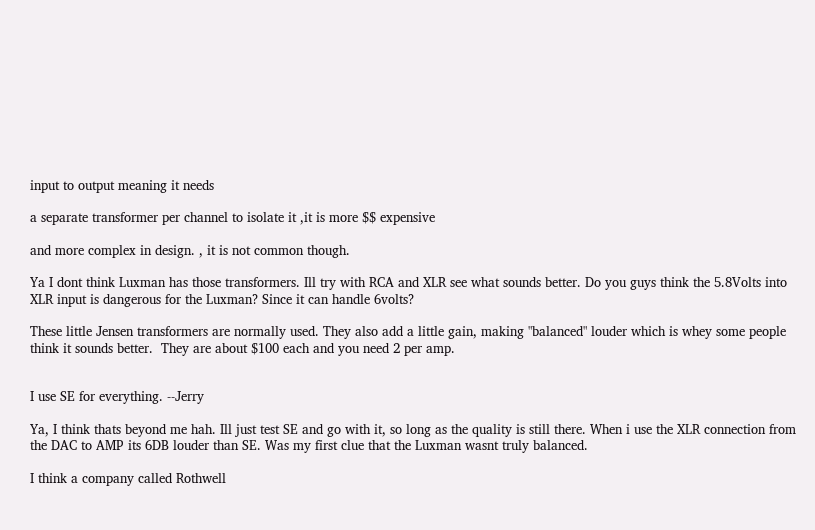input to output meaning it needs

a separate transformer per channel to isolate it ,it is more $$ expensive

and more complex in design. , it is not common though.

Ya I dont think Luxman has those transformers. Ill try with RCA and XLR see what sounds better. Do you guys think the 5.8Volts into XLR input is dangerous for the Luxman? Since it can handle 6volts?

These little Jensen transformers are normally used. They also add a little gain, making "balanced" louder which is whey some people think it sounds better.  They are about $100 each and you need 2 per amp.


I use SE for everything. --Jerry

Ya, I think thats beyond me hah. Ill just test SE and go with it, so long as the quality is still there. When i use the XLR connection from the DAC to AMP its 6DB louder than SE. Was my first clue that the Luxman wasnt truly balanced.

I think a company called Rothwell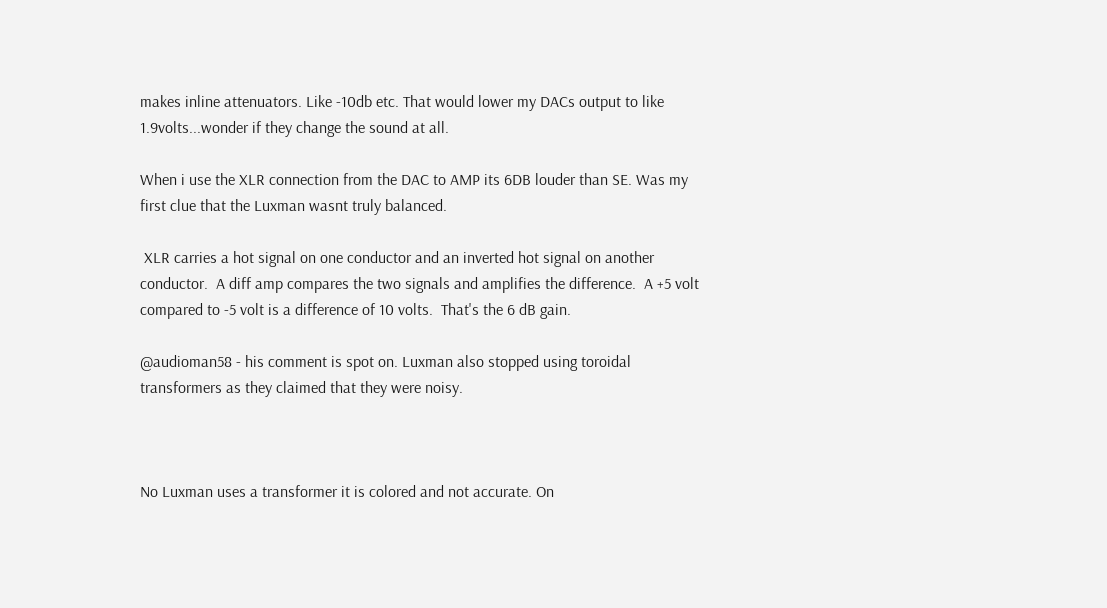makes inline attenuators. Like -10db etc. That would lower my DACs output to like 1.9volts...wonder if they change the sound at all.

When i use the XLR connection from the DAC to AMP its 6DB louder than SE. Was my first clue that the Luxman wasnt truly balanced.

 XLR carries a hot signal on one conductor and an inverted hot signal on another conductor.  A diff amp compares the two signals and amplifies the difference.  A +5 volt compared to -5 volt is a difference of 10 volts.  That's the 6 dB gain.

@audioman58 - his comment is spot on. Luxman also stopped using toroidal transformers as they claimed that they were noisy.



No Luxman uses a transformer it is colored and not accurate. On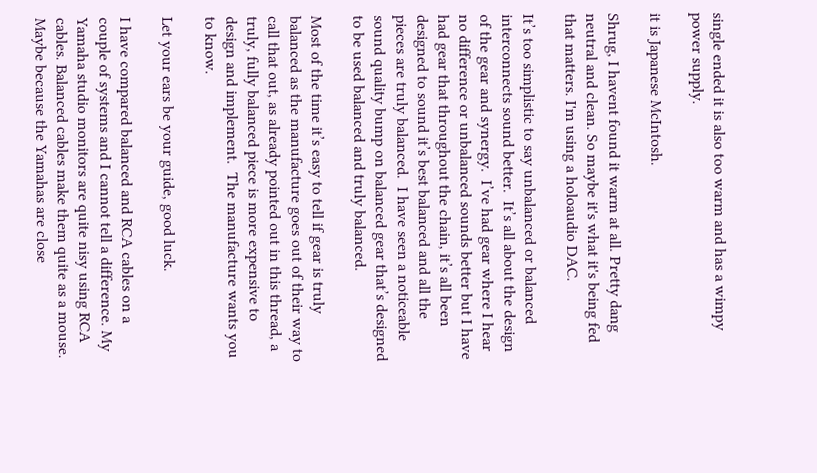single ended it is also too warm and has a wimpy power supply.

it is Japanese McIntosh.

Shrug, I havent found it warm at all. Pretty dang neutral and clean. So maybe it's what it's being fed that matters. I'm using a holoaudio DAC.

It’s too simplistic to say unbalanced or balanced interconnects sound better.  It’s all about the design of the gear and synergy.  I’ve had gear where I hear no difference or unbalanced sounds better but I have had gear that throughout the chain, it’s all been designed to sound it’s best balanced and all the pieces are truly balanced.  I have seen a noticeable sound quality bump on balanced gear that’s designed to be used balanced and truly balanced.

Most of the time it’s easy to tell if gear is truly balanced as the manufacture goes out of their way to call that out, as already pointed out in this thread, a truly, fully balanced piece is more expensive to design and implement.  The manufacture wants you to know.

Let your ears be your guide, good luck.

I have compared balanced and RCA cables on a couple of systems and I cannot tell a difference. My Yamaha studio monitors are quite nisy using RCA cables. Balanced cables make them quite as a mouse. Maybe because the Yamahas are close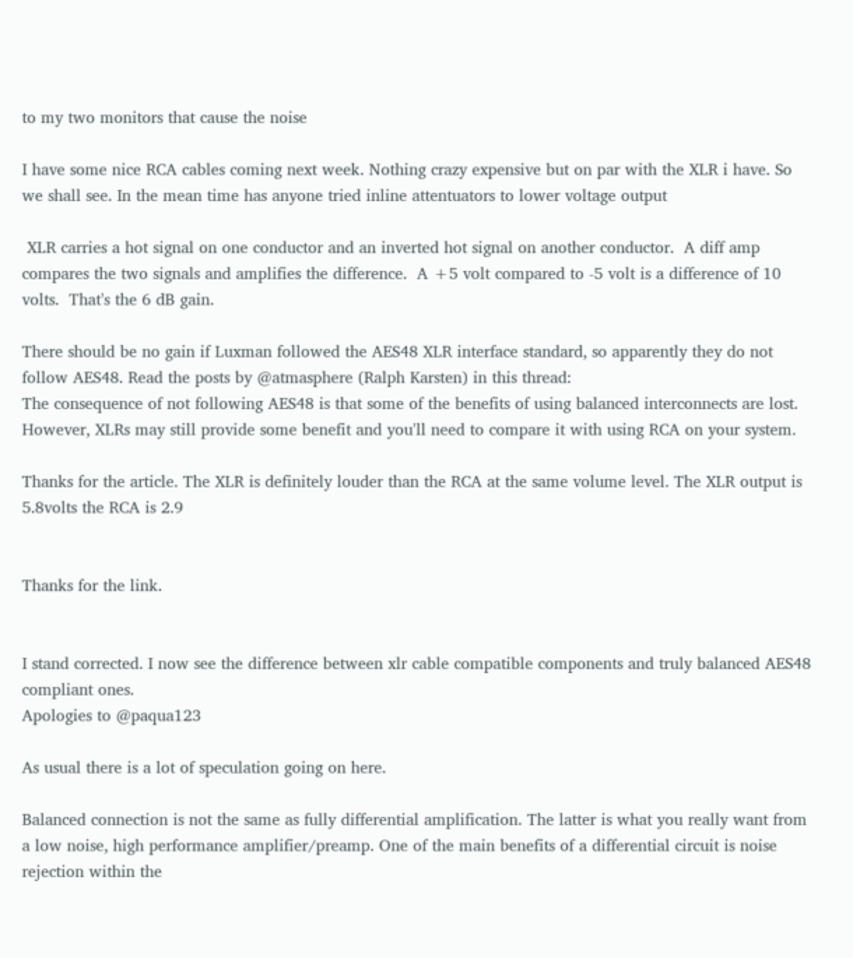to my two monitors that cause the noise

I have some nice RCA cables coming next week. Nothing crazy expensive but on par with the XLR i have. So we shall see. In the mean time has anyone tried inline attentuators to lower voltage output

 XLR carries a hot signal on one conductor and an inverted hot signal on another conductor.  A diff amp compares the two signals and amplifies the difference.  A +5 volt compared to -5 volt is a difference of 10 volts.  That's the 6 dB gain.

There should be no gain if Luxman followed the AES48 XLR interface standard, so apparently they do not follow AES48. Read the posts by @atmasphere (Ralph Karsten) in this thread:
The consequence of not following AES48 is that some of the benefits of using balanced interconnects are lost. However, XLRs may still provide some benefit and you'll need to compare it with using RCA on your system.

Thanks for the article. The XLR is definitely louder than the RCA at the same volume level. The XLR output is 5.8volts the RCA is 2.9


Thanks for the link.


I stand corrected. I now see the difference between xlr cable compatible components and truly balanced AES48 compliant ones.
Apologies to @paqua123

As usual there is a lot of speculation going on here.

Balanced connection is not the same as fully differential amplification. The latter is what you really want from a low noise, high performance amplifier/preamp. One of the main benefits of a differential circuit is noise rejection within the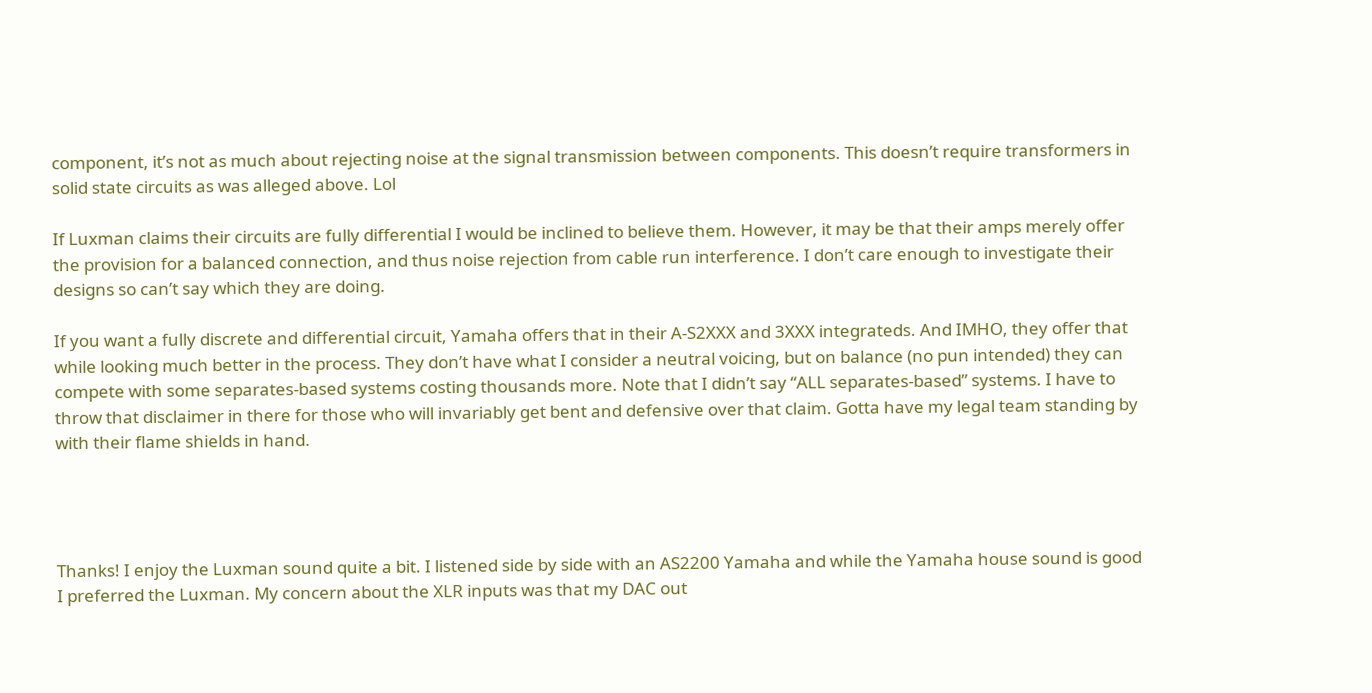component, it’s not as much about rejecting noise at the signal transmission between components. This doesn’t require transformers in solid state circuits as was alleged above. Lol

If Luxman claims their circuits are fully differential I would be inclined to believe them. However, it may be that their amps merely offer the provision for a balanced connection, and thus noise rejection from cable run interference. I don’t care enough to investigate their designs so can’t say which they are doing.

If you want a fully discrete and differential circuit, Yamaha offers that in their A-S2XXX and 3XXX integrateds. And IMHO, they offer that while looking much better in the process. They don’t have what I consider a neutral voicing, but on balance (no pun intended) they can compete with some separates-based systems costing thousands more. Note that I didn’t say “ALL separates-based” systems. I have to throw that disclaimer in there for those who will invariably get bent and defensive over that claim. Gotta have my legal team standing by with their flame shields in hand.




Thanks! I enjoy the Luxman sound quite a bit. I listened side by side with an AS2200 Yamaha and while the Yamaha house sound is good I preferred the Luxman. My concern about the XLR inputs was that my DAC out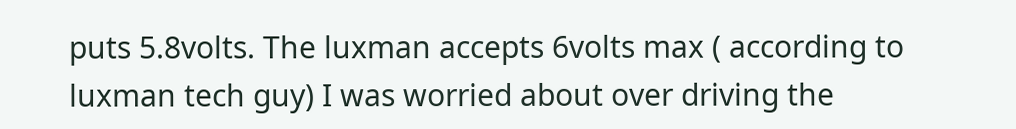puts 5.8volts. The luxman accepts 6volts max ( according to luxman tech guy) I was worried about over driving the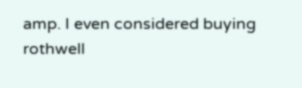amp. I even considered buying rothwell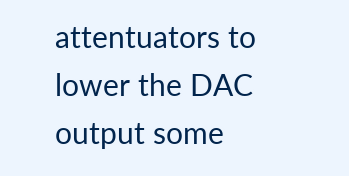attentuators to lower the DAC output some